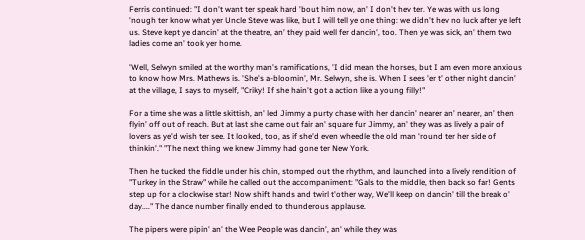Ferris continued: "I don't want ter speak hard 'bout him now, an' I don't hev ter. Ye was with us long 'nough ter know what yer Uncle Steve was like, but I will tell ye one thing: we didn't hev no luck after ye left us. Steve kept ye dancin' at the theatre, an' they paid well fer dancin', too. Then ye was sick, an' them two ladies come an' took yer home.

'Well, Selwyn smiled at the worthy man's ramifications, 'I did mean the horses, but I am even more anxious to know how Mrs. Mathews is. 'She's a-bloomin', Mr. Selwyn, she is. When I sees 'er t' other night dancin' at the village, I says to myself, "Criky! If she hain't got a action like a young filly!"

For a time she was a little skittish, an' led Jimmy a purty chase with her dancin' nearer an' nearer, an' then flyin' off out of reach. But at last she came out fair an' square fur Jimmy, an' they was as lively a pair of lovers as ye'd wish ter see. It looked, too, as if she'd even wheedle the old man 'round ter her side of thinkin'." "The next thing we knew Jimmy had gone ter New York.

Then he tucked the fiddle under his chin, stomped out the rhythm, and launched into a lively rendition of "Turkey in the Straw" while he called out the accompaniment: "Gals to the middle, then back so far! Gents step up for a clockwise star! Now shift hands and twirl t'other way, We'll keep on dancin' till the break o' day...." The dance number finally ended to thunderous applause.

The pipers were pipin' an' the Wee People was dancin', an' while they was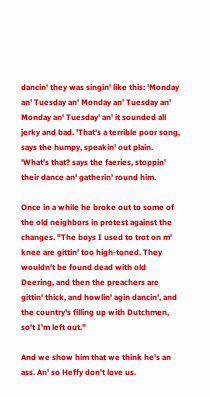dancin' they was singin' like this: 'Monday an' Tuesday an' Monday an' Tuesday an' Monday an' Tuesday' an' it sounded all jerky and bad. 'That's a terrible poor song, says the humpy, speakin' out plain. 'What's that? says the faeries, stoppin' their dance an' gatherin' round him.

Once in a while he broke out to some of the old neighbors in protest against the changes. "The boys I used to trot on m' knee are gittin' too high-toned. They wouldn't be found dead with old Deering, and then the preachers are gittin' thick, and howlin' agin dancin', and the country's filling up with Dutchmen, so't I'm left out."

And we show him that we think he's an ass. An' so Heffy don't love us.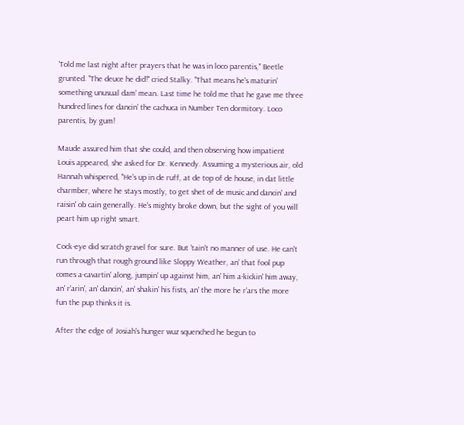'Told me last night after prayers that he was in loco parentis," Beetle grunted. "The deuce he did!" cried Stalky. "That means he's maturin' something unusual dam' mean. Last time he told me that he gave me three hundred lines for dancin' the cachuca in Number Ten dormitory. Loco parentis, by gum!

Maude assured him that she could, and then observing how impatient Louis appeared, she asked for Dr. Kennedy. Assuming a mysterious air, old Hannah whispered, "He's up in de ruff, at de top of de house, in dat little charmber, where he stays mostly, to get shet of de music and dancin' and raisin' ob cain generally. He's mighty broke down, but the sight of you will peart him up right smart.

Cock-eye did scratch gravel for sure. But 'tain't no manner of use. He can't run through that rough ground like Sloppy Weather, an' that fool pup comes a-cavartin' along, jumpin' up against him, an' him a-kickin' him away, an' r'arin', an' dancin', an' shakin' his fists, an' the more he r'ars the more fun the pup thinks it is.

After the edge of Josiah's hunger wuz squenched he begun to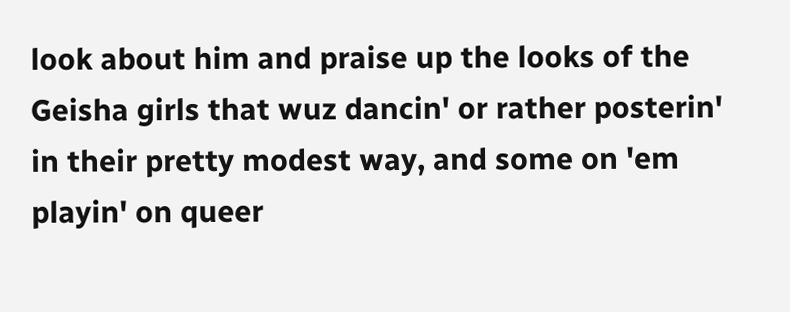look about him and praise up the looks of the Geisha girls that wuz dancin' or rather posterin' in their pretty modest way, and some on 'em playin' on queer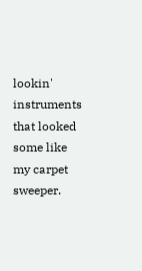lookin' instruments that looked some like my carpet sweeper.